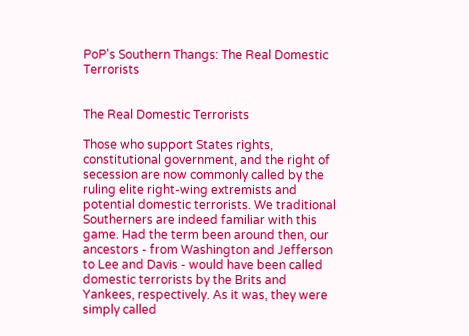PoP's Southern Thangs: The Real Domestic Terrorists


The Real Domestic Terrorists

Those who support States rights, constitutional government, and the right of secession are now commonly called by the ruling elite right-wing extremists and potential domestic terrorists. We traditional Southerners are indeed familiar with this game. Had the term been around then, our ancestors - from Washington and Jefferson to Lee and Davis - would have been called domestic terrorists by the Brits and Yankees, respectively. As it was, they were simply called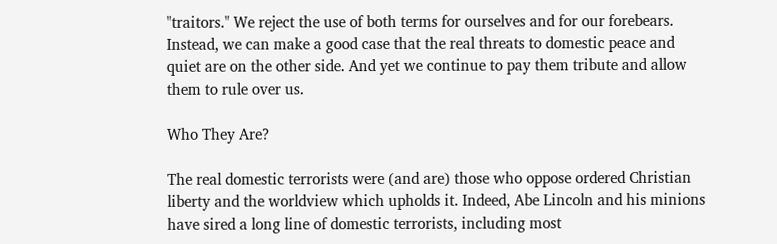"traitors." We reject the use of both terms for ourselves and for our forebears. Instead, we can make a good case that the real threats to domestic peace and quiet are on the other side. And yet we continue to pay them tribute and allow them to rule over us.

Who They Are?

The real domestic terrorists were (and are) those who oppose ordered Christian liberty and the worldview which upholds it. Indeed, Abe Lincoln and his minions have sired a long line of domestic terrorists, including most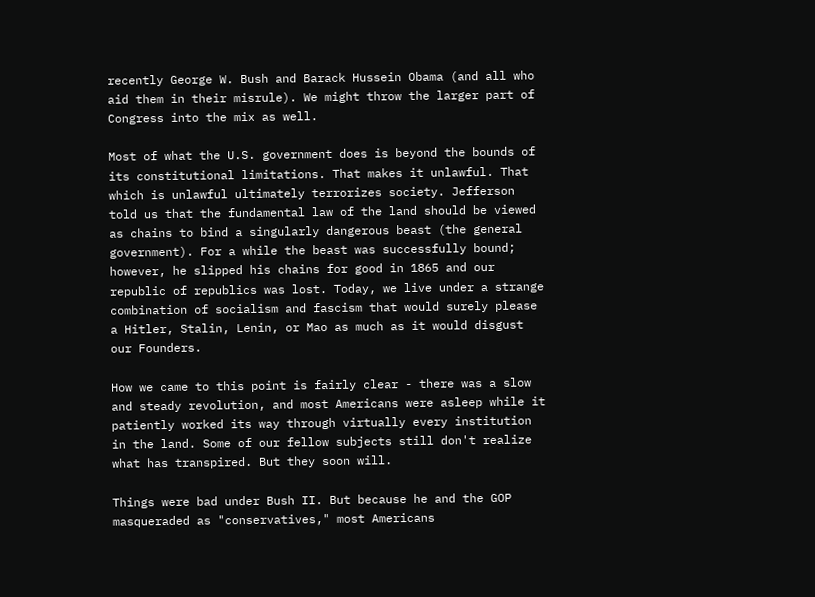recently George W. Bush and Barack Hussein Obama (and all who aid them in their misrule). We might throw the larger part of Congress into the mix as well.

Most of what the U.S. government does is beyond the bounds of its constitutional limitations. That makes it unlawful. That which is unlawful ultimately terrorizes society. Jefferson told us that the fundamental law of the land should be viewed as chains to bind a singularly dangerous beast (the general government). For a while the beast was successfully bound; however, he slipped his chains for good in 1865 and our republic of republics was lost. Today, we live under a strange combination of socialism and fascism that would surely please a Hitler, Stalin, Lenin, or Mao as much as it would disgust our Founders.

How we came to this point is fairly clear - there was a slow and steady revolution, and most Americans were asleep while it patiently worked its way through virtually every institution in the land. Some of our fellow subjects still don't realize what has transpired. But they soon will.

Things were bad under Bush II. But because he and the GOP masqueraded as "conservatives," most Americans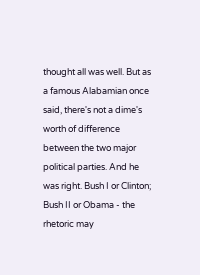thought all was well. But as a famous Alabamian once said, there's not a dime's worth of difference between the two major political parties. And he was right. Bush I or Clinton; Bush II or Obama - the rhetoric may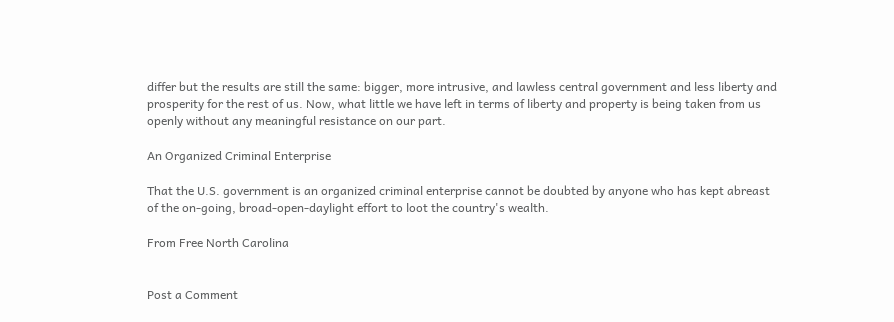differ but the results are still the same: bigger, more intrusive, and lawless central government and less liberty and prosperity for the rest of us. Now, what little we have left in terms of liberty and property is being taken from us openly without any meaningful resistance on our part.

An Organized Criminal Enterprise

That the U.S. government is an organized criminal enterprise cannot be doubted by anyone who has kept abreast of the on-going, broad-open-daylight effort to loot the country's wealth.

From Free North Carolina


Post a Comment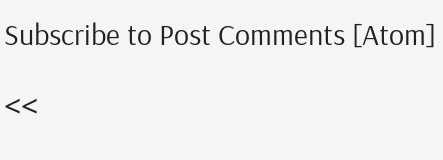Subscribe to Post Comments [Atom]

<<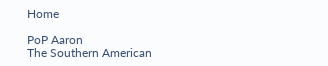Home

PoP Aaron
The Southern American